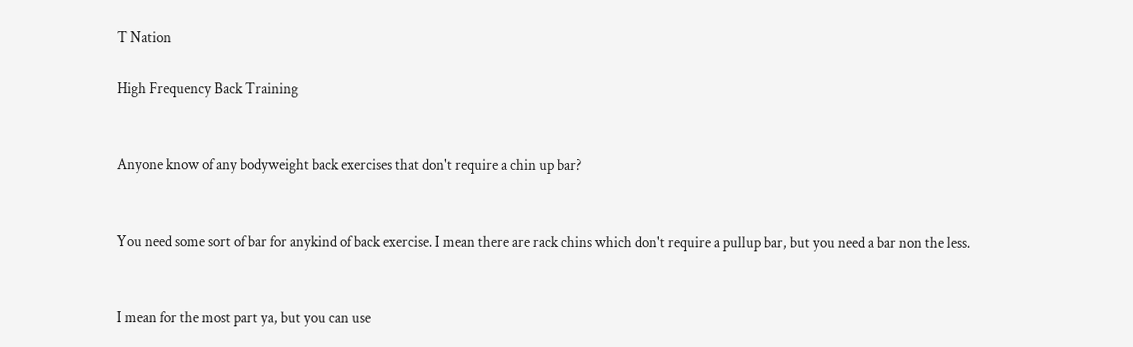T Nation

High Frequency Back Training


Anyone know of any bodyweight back exercises that don't require a chin up bar?


You need some sort of bar for anykind of back exercise. I mean there are rack chins which don't require a pullup bar, but you need a bar non the less.


I mean for the most part ya, but you can use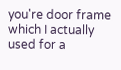you're door frame which I actually used for a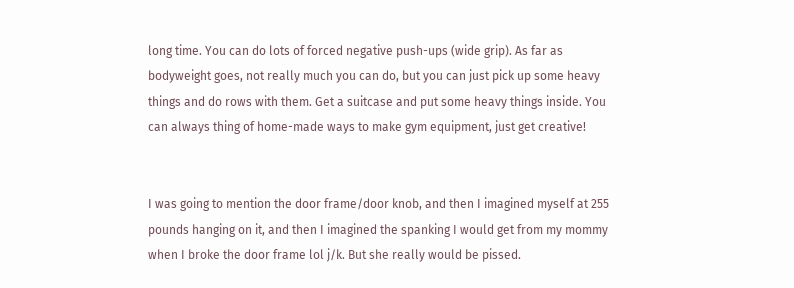long time. You can do lots of forced negative push-ups (wide grip). As far as bodyweight goes, not really much you can do, but you can just pick up some heavy things and do rows with them. Get a suitcase and put some heavy things inside. You can always thing of home-made ways to make gym equipment, just get creative!


I was going to mention the door frame/door knob, and then I imagined myself at 255 pounds hanging on it, and then I imagined the spanking I would get from my mommy when I broke the door frame lol j/k. But she really would be pissed.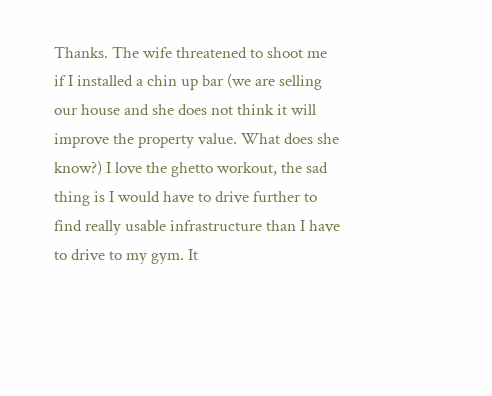Thanks. The wife threatened to shoot me if I installed a chin up bar (we are selling our house and she does not think it will improve the property value. What does she know?) I love the ghetto workout, the sad thing is I would have to drive further to find really usable infrastructure than I have to drive to my gym. It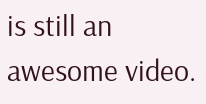is still an awesome video.